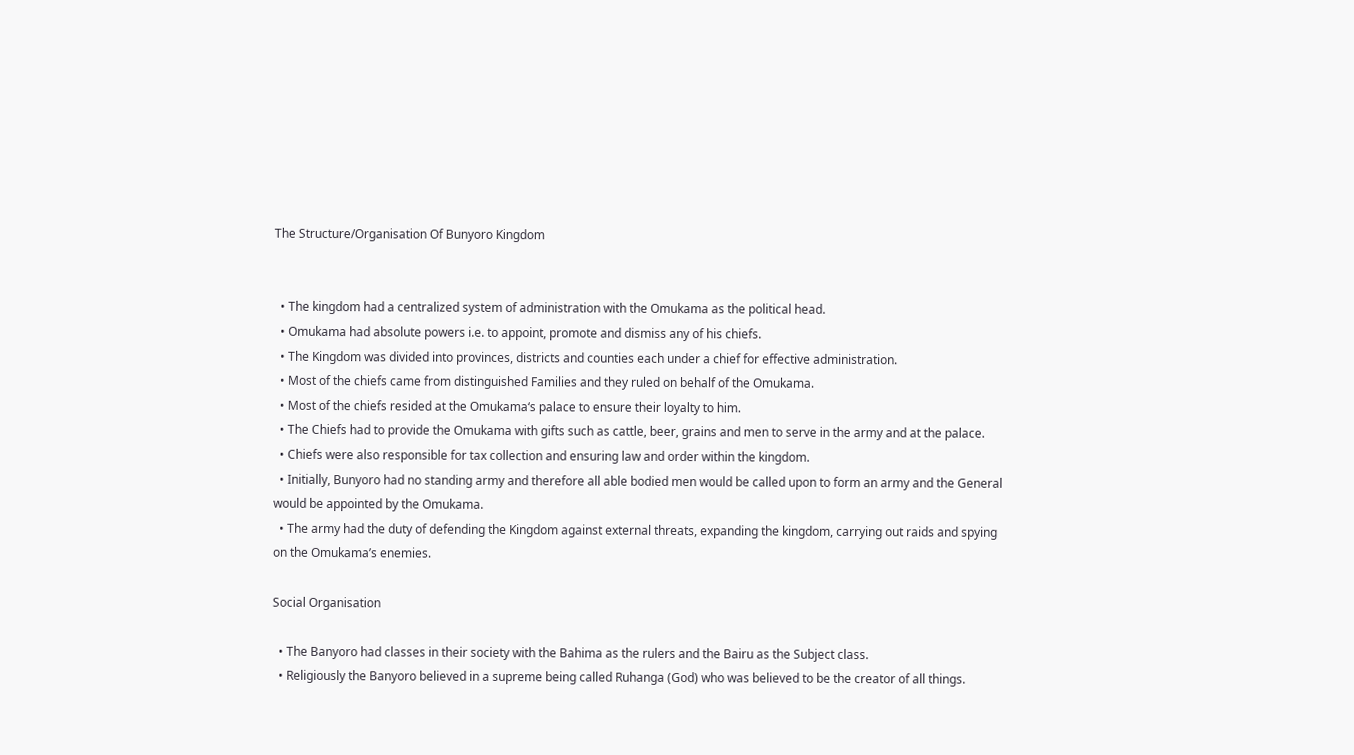The Structure/Organisation Of Bunyoro Kingdom


  • The kingdom had a centralized system of administration with the Omukama as the political head.
  • Omukama had absolute powers i.e. to appoint, promote and dismiss any of his chiefs.
  • The Kingdom was divided into provinces, districts and counties each under a chief for effective administration.
  • Most of the chiefs came from distinguished Families and they ruled on behalf of the Omukama.
  • Most of the chiefs resided at the Omukama‘s palace to ensure their loyalty to him.
  • The Chiefs had to provide the Omukama with gifts such as cattle, beer, grains and men to serve in the army and at the palace.
  • Chiefs were also responsible for tax collection and ensuring law and order within the kingdom.
  • Initially, Bunyoro had no standing army and therefore all able bodied men would be called upon to form an army and the General would be appointed by the Omukama.
  • The army had the duty of defending the Kingdom against external threats, expanding the kingdom, carrying out raids and spying on the Omukama’s enemies.

Social Organisation

  • The Banyoro had classes in their society with the Bahima as the rulers and the Bairu as the Subject class.
  • Religiously the Banyoro believed in a supreme being called Ruhanga (God) who was believed to be the creator of all things.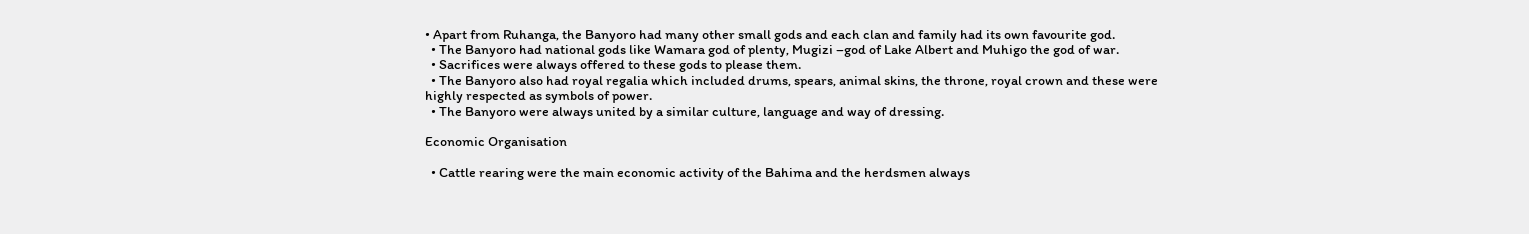• Apart from Ruhanga, the Banyoro had many other small gods and each clan and family had its own favourite god.
  • The Banyoro had national gods like Wamara god of plenty, Mugizi –god of Lake Albert and Muhigo the god of war.
  • Sacrifices were always offered to these gods to please them.
  • The Banyoro also had royal regalia which included drums, spears, animal skins, the throne, royal crown and these were highly respected as symbols of power.
  • The Banyoro were always united by a similar culture, language and way of dressing.

Economic Organisation

  • Cattle rearing were the main economic activity of the Bahima and the herdsmen always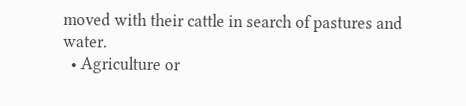moved with their cattle in search of pastures and water.
  • Agriculture or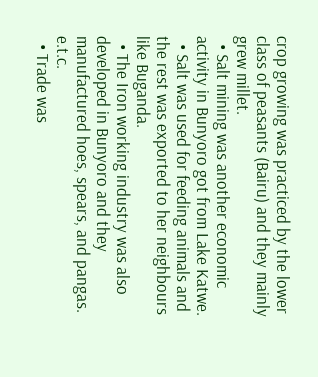crop growing was practiced by the lower class of peasants (Bairu) and they mainly grew millet.
  • Salt mining was another economic activity in Bunyoro got from Lake Katwe.
  • Salt was used for feeding animals and the rest was exported to her neighbours like Buganda.
  • The Iron working industry was also developed in Bunyoro and they manufactured hoes, spears, and pangas. e.t.c.
  • Trade was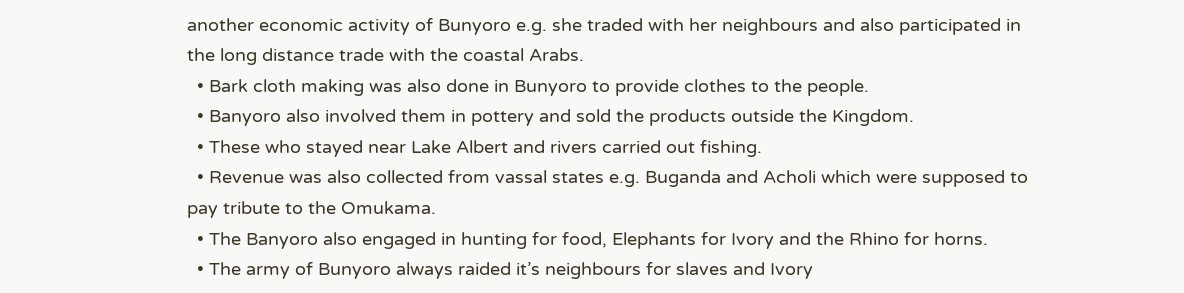another economic activity of Bunyoro e.g. she traded with her neighbours and also participated in the long distance trade with the coastal Arabs.
  • Bark cloth making was also done in Bunyoro to provide clothes to the people.
  • Banyoro also involved them in pottery and sold the products outside the Kingdom.
  • These who stayed near Lake Albert and rivers carried out fishing.
  • Revenue was also collected from vassal states e.g. Buganda and Acholi which were supposed to pay tribute to the Omukama.
  • The Banyoro also engaged in hunting for food, Elephants for Ivory and the Rhino for horns.
  • The army of Bunyoro always raided it’s neighbours for slaves and Ivory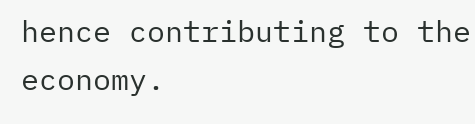hence contributing to the economy.